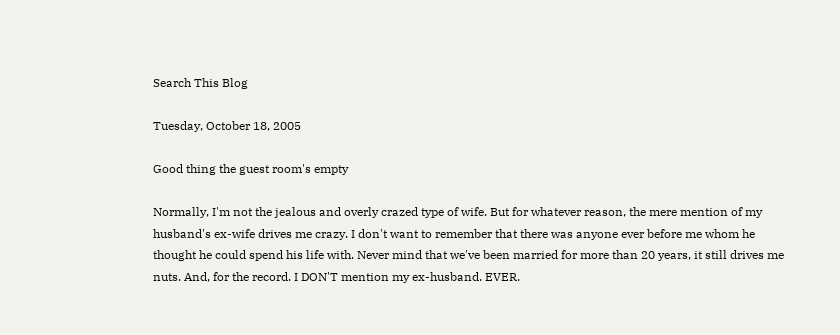Search This Blog

Tuesday, October 18, 2005

Good thing the guest room's empty

Normally, I'm not the jealous and overly crazed type of wife. But for whatever reason, the mere mention of my husband's ex-wife drives me crazy. I don't want to remember that there was anyone ever before me whom he thought he could spend his life with. Never mind that we've been married for more than 20 years, it still drives me nuts. And, for the record. I DON'T mention my ex-husband. EVER.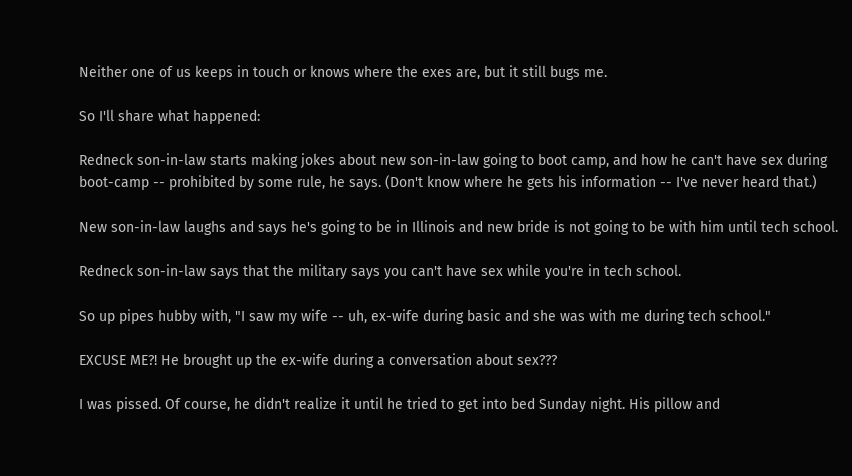Neither one of us keeps in touch or knows where the exes are, but it still bugs me.

So I'll share what happened:

Redneck son-in-law starts making jokes about new son-in-law going to boot camp, and how he can't have sex during boot-camp -- prohibited by some rule, he says. (Don't know where he gets his information -- I've never heard that.)

New son-in-law laughs and says he's going to be in Illinois and new bride is not going to be with him until tech school.

Redneck son-in-law says that the military says you can't have sex while you're in tech school.

So up pipes hubby with, "I saw my wife -- uh, ex-wife during basic and she was with me during tech school."

EXCUSE ME?! He brought up the ex-wife during a conversation about sex???

I was pissed. Of course, he didn't realize it until he tried to get into bed Sunday night. His pillow and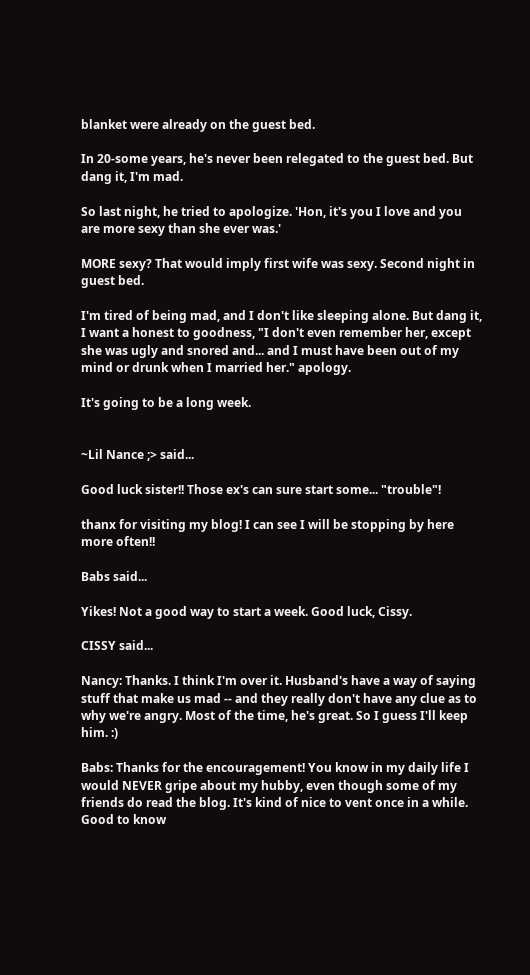blanket were already on the guest bed.

In 20-some years, he's never been relegated to the guest bed. But dang it, I'm mad.

So last night, he tried to apologize. 'Hon, it's you I love and you are more sexy than she ever was.'

MORE sexy? That would imply first wife was sexy. Second night in guest bed.

I'm tired of being mad, and I don't like sleeping alone. But dang it, I want a honest to goodness, "I don't even remember her, except she was ugly and snored and... and I must have been out of my mind or drunk when I married her." apology.

It's going to be a long week.


~Lil Nance ;> said...

Good luck sister!! Those ex's can sure start some... "trouble"!

thanx for visiting my blog! I can see I will be stopping by here more often!!

Babs said...

Yikes! Not a good way to start a week. Good luck, Cissy.

CISSY said...

Nancy: Thanks. I think I'm over it. Husband's have a way of saying stuff that make us mad -- and they really don't have any clue as to why we're angry. Most of the time, he's great. So I guess I'll keep him. :)

Babs: Thanks for the encouragement! You know in my daily life I would NEVER gripe about my hubby, even though some of my friends do read the blog. It's kind of nice to vent once in a while. Good to know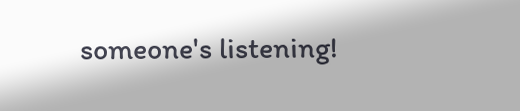someone's listening!